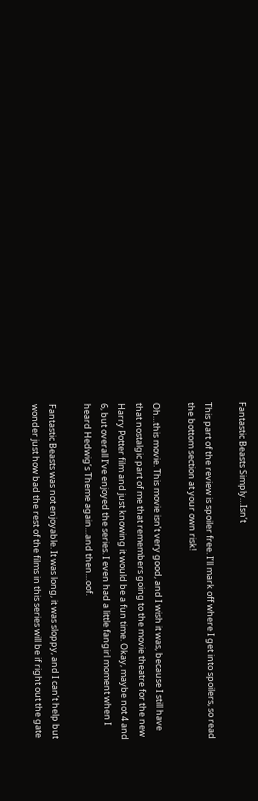Fantastic Beasts Simply…Isn’t

This part of the review is spoiler free. I’ll mark off where I get into spoilers, so read the bottom section at your own risk!

Oh…this movie. This movie isn’t very good, and I wish it was, because I still have that nostalgic part of me that remembers going to the movie theatre for the new Harry Potter film and just knowing it would be a fun time. Okay, maybe not 4 and 6, but overall I’ve enjoyed the series. I even had a little fangirl moment when I heard Hedwig’s Theme again…and then…oof.

Fantastic Beasts was not enjoyable. It was long, it was sloppy, and I can’t help but wonder just how bad the rest of the films in this series will be if right out the gate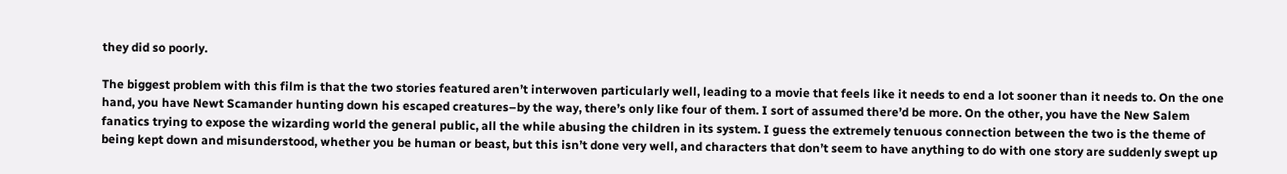they did so poorly.

The biggest problem with this film is that the two stories featured aren’t interwoven particularly well, leading to a movie that feels like it needs to end a lot sooner than it needs to. On the one hand, you have Newt Scamander hunting down his escaped creatures–by the way, there’s only like four of them. I sort of assumed there’d be more. On the other, you have the New Salem fanatics trying to expose the wizarding world the general public, all the while abusing the children in its system. I guess the extremely tenuous connection between the two is the theme of being kept down and misunderstood, whether you be human or beast, but this isn’t done very well, and characters that don’t seem to have anything to do with one story are suddenly swept up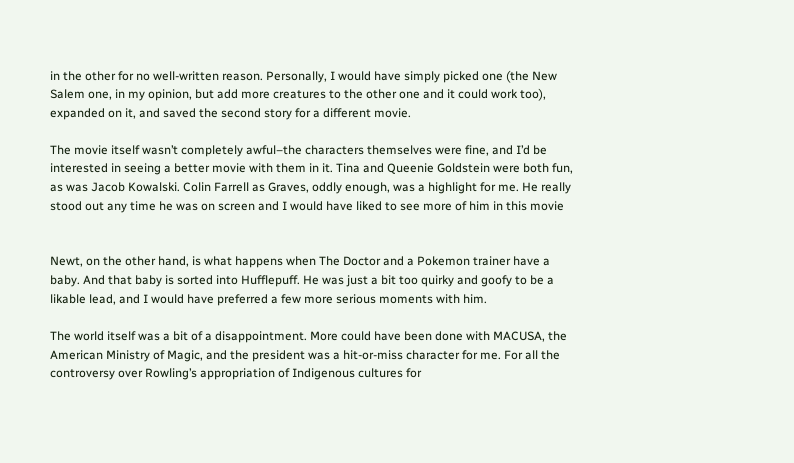in the other for no well-written reason. Personally, I would have simply picked one (the New Salem one, in my opinion, but add more creatures to the other one and it could work too), expanded on it, and saved the second story for a different movie.

The movie itself wasn’t completely awful–the characters themselves were fine, and I’d be interested in seeing a better movie with them in it. Tina and Queenie Goldstein were both fun, as was Jacob Kowalski. Colin Farrell as Graves, oddly enough, was a highlight for me. He really stood out any time he was on screen and I would have liked to see more of him in this movie


Newt, on the other hand, is what happens when The Doctor and a Pokemon trainer have a baby. And that baby is sorted into Hufflepuff. He was just a bit too quirky and goofy to be a likable lead, and I would have preferred a few more serious moments with him.

The world itself was a bit of a disappointment. More could have been done with MACUSA, the American Ministry of Magic, and the president was a hit-or-miss character for me. For all the controversy over Rowling’s appropriation of Indigenous cultures for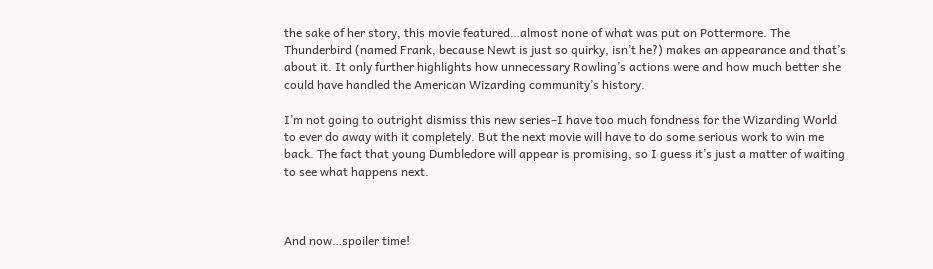the sake of her story, this movie featured…almost none of what was put on Pottermore. The Thunderbird (named Frank, because Newt is just so quirky, isn’t he?) makes an appearance and that’s about it. It only further highlights how unnecessary Rowling’s actions were and how much better she could have handled the American Wizarding community’s history.

I’m not going to outright dismiss this new series–I have too much fondness for the Wizarding World to ever do away with it completely. But the next movie will have to do some serious work to win me back. The fact that young Dumbledore will appear is promising, so I guess it’s just a matter of waiting to see what happens next.



And now…spoiler time!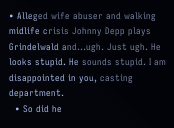• Alleged wife abuser and walking midlife crisis Johnny Depp plays Grindelwald and…ugh. Just ugh. He looks stupid. He sounds stupid. I am disappointed in you, casting department.
  • So did he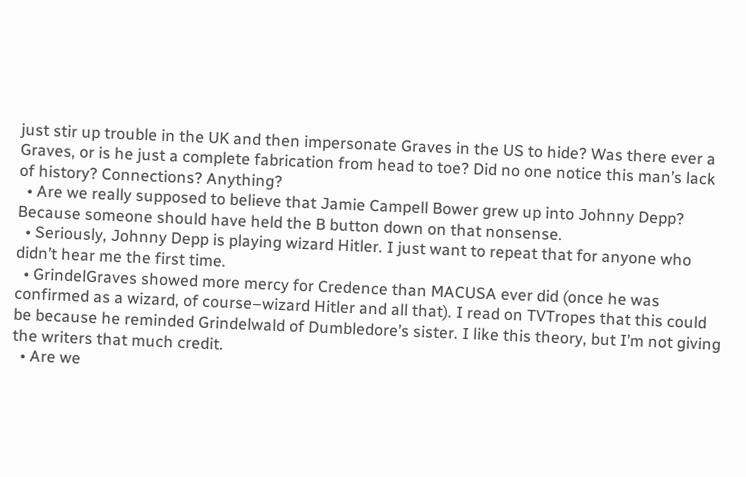just stir up trouble in the UK and then impersonate Graves in the US to hide? Was there ever a Graves, or is he just a complete fabrication from head to toe? Did no one notice this man’s lack of history? Connections? Anything?
  • Are we really supposed to believe that Jamie Campell Bower grew up into Johnny Depp? Because someone should have held the B button down on that nonsense.
  • Seriously, Johnny Depp is playing wizard Hitler. I just want to repeat that for anyone who didn’t hear me the first time.
  • GrindelGraves showed more mercy for Credence than MACUSA ever did (once he was confirmed as a wizard, of course–wizard Hitler and all that). I read on TVTropes that this could be because he reminded Grindelwald of Dumbledore’s sister. I like this theory, but I’m not giving the writers that much credit.
  • Are we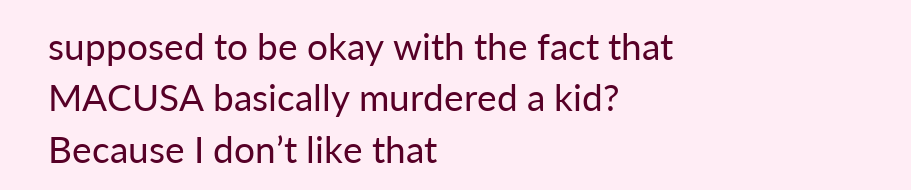supposed to be okay with the fact that MACUSA basically murdered a kid? Because I don’t like that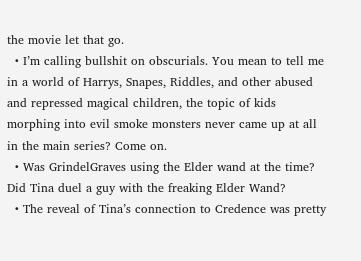the movie let that go.
  • I’m calling bullshit on obscurials. You mean to tell me in a world of Harrys, Snapes, Riddles, and other abused and repressed magical children, the topic of kids morphing into evil smoke monsters never came up at all in the main series? Come on.
  • Was GrindelGraves using the Elder wand at the time? Did Tina duel a guy with the freaking Elder Wand?
  • The reveal of Tina’s connection to Credence was pretty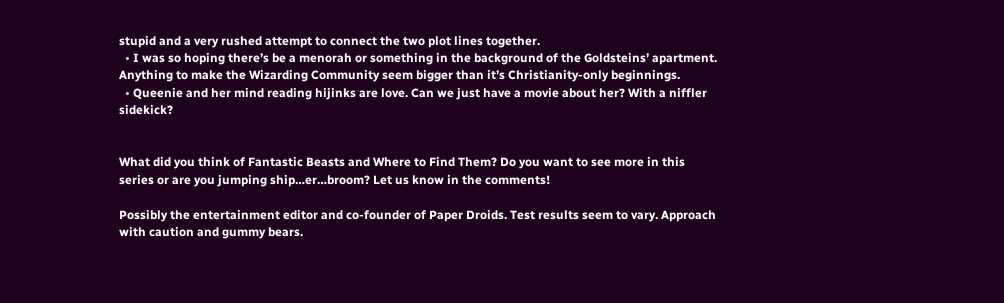stupid and a very rushed attempt to connect the two plot lines together.
  • I was so hoping there’s be a menorah or something in the background of the Goldsteins’ apartment. Anything to make the Wizarding Community seem bigger than it’s Christianity-only beginnings.
  • Queenie and her mind reading hijinks are love. Can we just have a movie about her? With a niffler sidekick?


What did you think of Fantastic Beasts and Where to Find Them? Do you want to see more in this series or are you jumping ship…er…broom? Let us know in the comments!

Possibly the entertainment editor and co-founder of Paper Droids. Test results seem to vary. Approach with caution and gummy bears.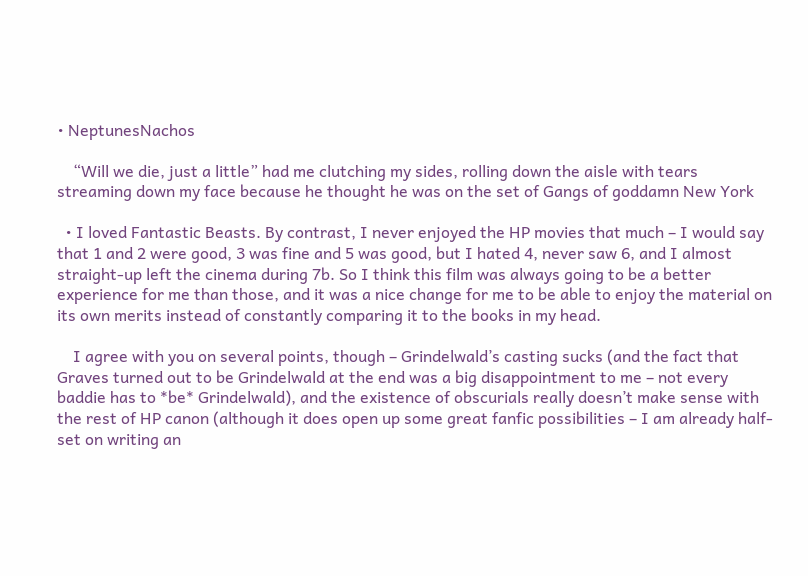• NeptunesNachos

    “Will we die, just a little” had me clutching my sides, rolling down the aisle with tears streaming down my face because he thought he was on the set of Gangs of goddamn New York

  • I loved Fantastic Beasts. By contrast, I never enjoyed the HP movies that much – I would say that 1 and 2 were good, 3 was fine and 5 was good, but I hated 4, never saw 6, and I almost straight-up left the cinema during 7b. So I think this film was always going to be a better experience for me than those, and it was a nice change for me to be able to enjoy the material on its own merits instead of constantly comparing it to the books in my head.

    I agree with you on several points, though – Grindelwald’s casting sucks (and the fact that Graves turned out to be Grindelwald at the end was a big disappointment to me – not every baddie has to *be* Grindelwald), and the existence of obscurials really doesn’t make sense with the rest of HP canon (although it does open up some great fanfic possibilities – I am already half-set on writing an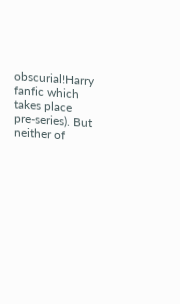obscurial!Harry fanfic which takes place pre-series). But neither of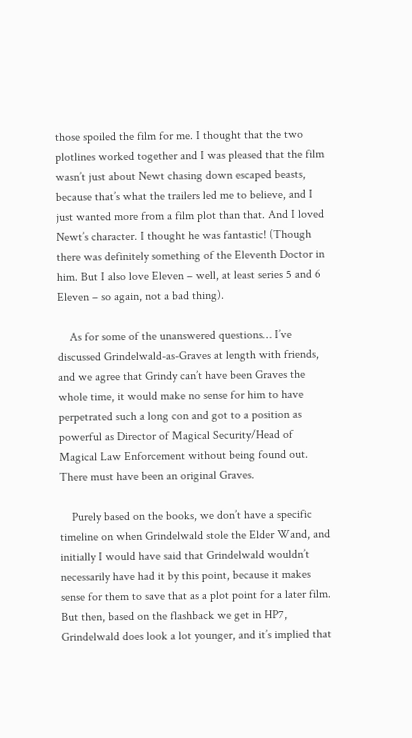those spoiled the film for me. I thought that the two plotlines worked together and I was pleased that the film wasn’t just about Newt chasing down escaped beasts, because that’s what the trailers led me to believe, and I just wanted more from a film plot than that. And I loved Newt’s character. I thought he was fantastic! (Though there was definitely something of the Eleventh Doctor in him. But I also love Eleven – well, at least series 5 and 6 Eleven – so again, not a bad thing).

    As for some of the unanswered questions… I’ve discussed Grindelwald-as-Graves at length with friends, and we agree that Grindy can’t have been Graves the whole time, it would make no sense for him to have perpetrated such a long con and got to a position as powerful as Director of Magical Security/Head of Magical Law Enforcement without being found out. There must have been an original Graves.

    Purely based on the books, we don’t have a specific timeline on when Grindelwald stole the Elder Wand, and initially I would have said that Grindelwald wouldn’t necessarily have had it by this point, because it makes sense for them to save that as a plot point for a later film. But then, based on the flashback we get in HP7, Grindelwald does look a lot younger, and it’s implied that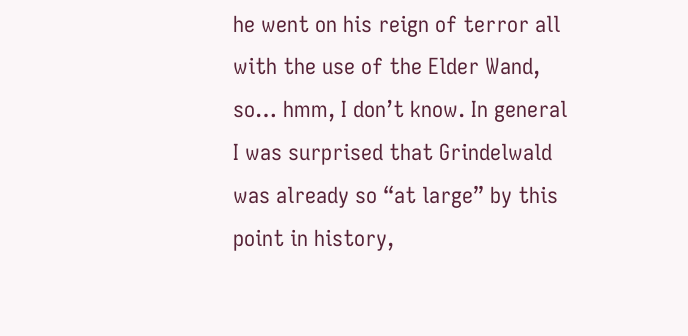he went on his reign of terror all with the use of the Elder Wand, so… hmm, I don’t know. In general I was surprised that Grindelwald was already so “at large” by this point in history,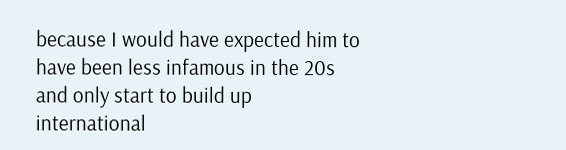because I would have expected him to have been less infamous in the 20s and only start to build up international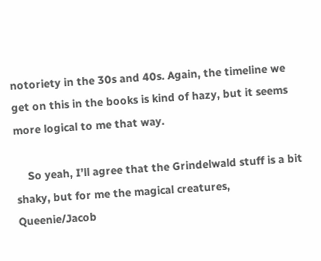notoriety in the 30s and 40s. Again, the timeline we get on this in the books is kind of hazy, but it seems more logical to me that way.

    So yeah, I’ll agree that the Grindelwald stuff is a bit shaky, but for me the magical creatures, Queenie/Jacob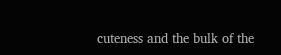cuteness and the bulk of the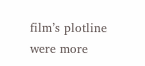film’s plotline were more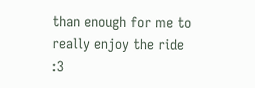than enough for me to really enjoy the ride :3